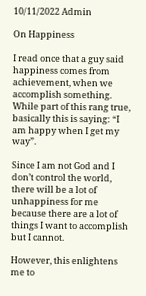10/11/2022 Admin

On Happiness

I read once that a guy said happiness comes from achievement, when we accomplish something. While part of this rang true, basically this is saying: “I am happy when I get my way”.

Since I am not God and I don’t control the world, there will be a lot of unhappiness for me because there are a lot of things I want to accomplish but I cannot.

However, this enlightens me to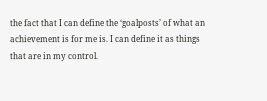the fact that I can define the ‘goalposts’ of what an achievement is for me is. I can define it as things that are in my control.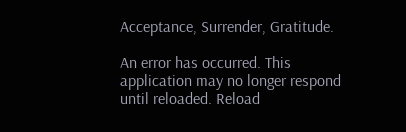Acceptance, Surrender, Gratitude.

An error has occurred. This application may no longer respond until reloaded. Reload